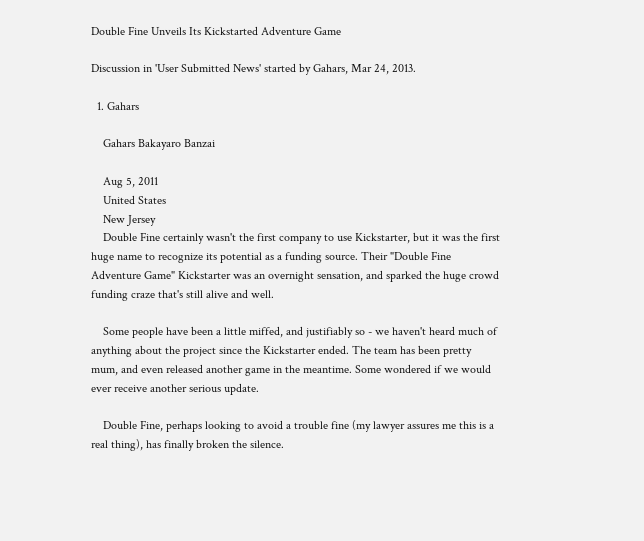Double Fine Unveils Its Kickstarted Adventure Game

Discussion in 'User Submitted News' started by Gahars, Mar 24, 2013.

  1. Gahars

    Gahars Bakayaro Banzai

    Aug 5, 2011
    United States
    New Jersey
    Double Fine certainly wasn't the first company to use Kickstarter, but it was the first huge name to recognize its potential as a funding source. Their "Double Fine Adventure Game" Kickstarter was an overnight sensation, and sparked the huge crowd funding craze that's still alive and well.

    Some people have been a little miffed, and justifiably so - we haven't heard much of anything about the project since the Kickstarter ended. The team has been pretty mum, and even released another game in the meantime. Some wondered if we would ever receive another serious update.

    Double Fine, perhaps looking to avoid a trouble fine (my lawyer assures me this is a real thing), has finally broken the silence.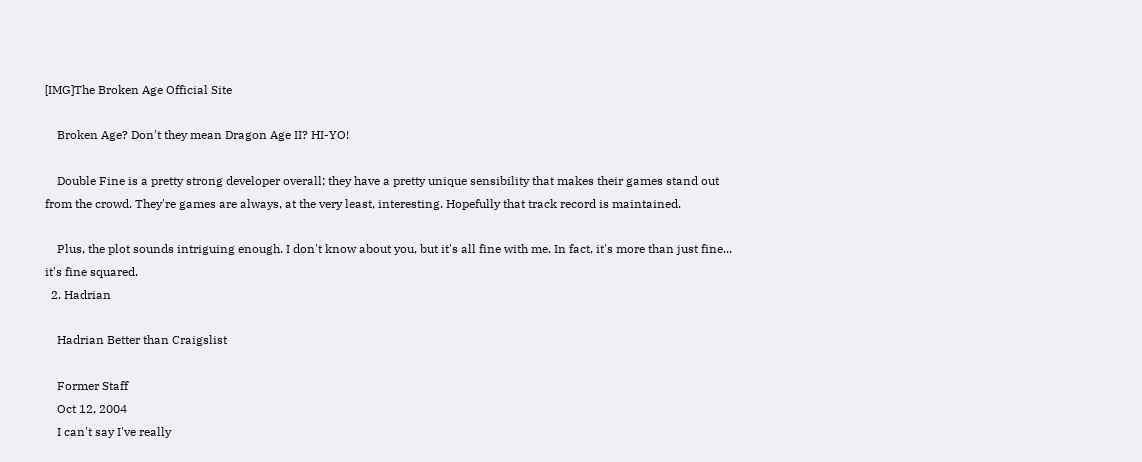[IMG]The Broken Age Official Site

    Broken Age? Don't they mean Dragon Age II? HI-YO!

    Double Fine is a pretty strong developer overall; they have a pretty unique sensibility that makes their games stand out from the crowd. They're games are always, at the very least, interesting. Hopefully that track record is maintained.

    Plus, the plot sounds intriguing enough. I don't know about you, but it's all fine with me. In fact, it's more than just fine... it's fine squared.
  2. Hadrian

    Hadrian Better than Craigslist

    Former Staff
    Oct 12, 2004
    I can't say I've really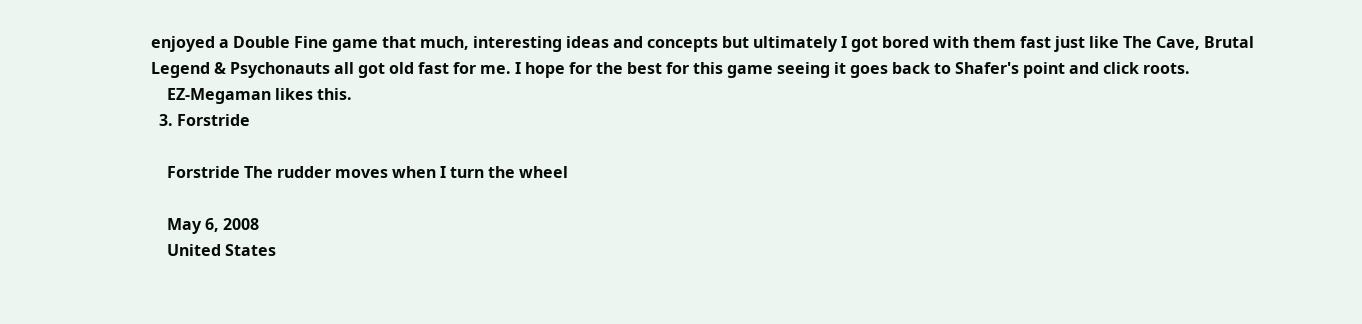enjoyed a Double Fine game that much, interesting ideas and concepts but ultimately I got bored with them fast just like The Cave, Brutal Legend & Psychonauts all got old fast for me. I hope for the best for this game seeing it goes back to Shafer's point and click roots.
    EZ-Megaman likes this.
  3. Forstride

    Forstride The rudder moves when I turn the wheel

    May 6, 2008
    United States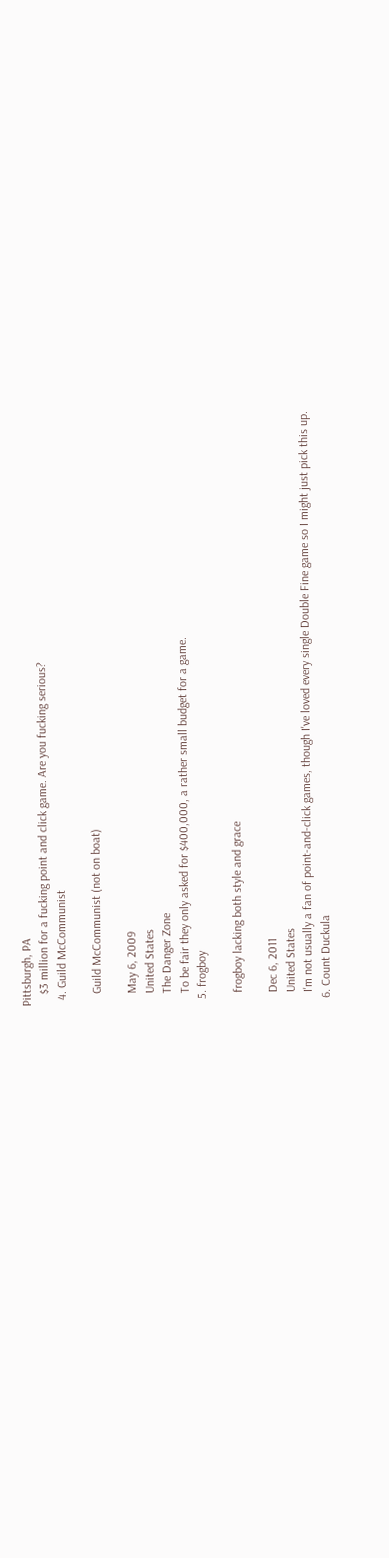Pittsburgh, PA
    $3 million for a fucking point and click game. Are you fucking serious?
  4. Guild McCommunist

    Guild McCommunist (not on boat)

    May 6, 2009
    United States
    The Danger Zone
    To be fair they only asked for $400,000, a rather small budget for a game.
  5. frogboy

    frogboy lacking both style and grace

    Dec 6, 2011
    United States
    I'm not usually a fan of point-and-click games, though I've loved every single Double Fine game so I might just pick this up.
  6. Count Duckula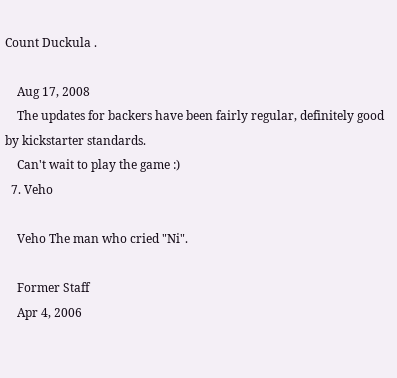Count Duckula .

    Aug 17, 2008
    The updates for backers have been fairly regular, definitely good by kickstarter standards.
    Can't wait to play the game :)
  7. Veho

    Veho The man who cried "Ni".

    Former Staff
    Apr 4, 2006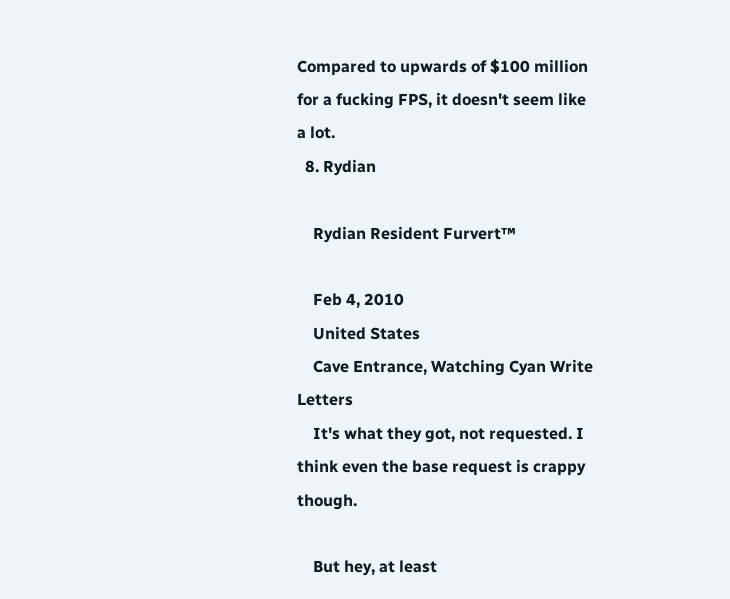Compared to upwards of $100 million for a fucking FPS, it doesn't seem like a lot.
  8. Rydian

    Rydian Resident Furvert™

    Feb 4, 2010
    United States
    Cave Entrance, Watching Cyan Write Letters
    It's what they got, not requested. I think even the base request is crappy though.

    But hey, at least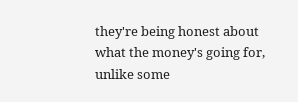they're being honest about what the money's going for, unlike some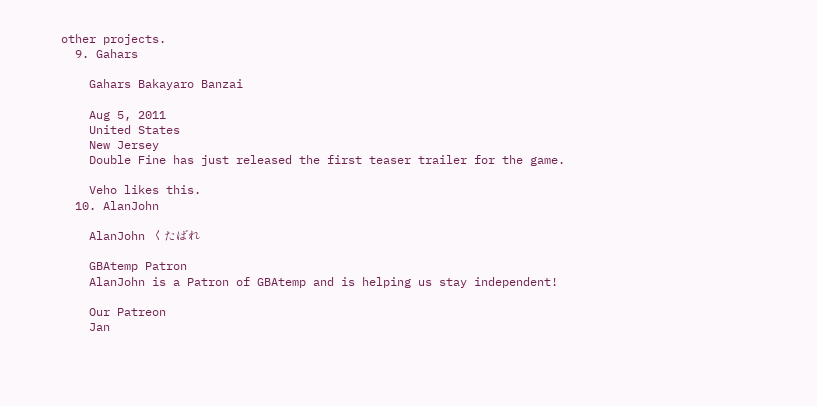other projects.
  9. Gahars

    Gahars Bakayaro Banzai

    Aug 5, 2011
    United States
    New Jersey
    Double Fine has just released the first teaser trailer for the game.

    Veho likes this.
  10. AlanJohn

    AlanJohn くたばれ

    GBAtemp Patron
    AlanJohn is a Patron of GBAtemp and is helping us stay independent!

    Our Patreon
    Jan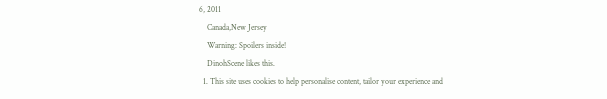6, 2011
    Canada,New Jersey
    Warning: Spoilers inside!
    DinohScene likes this.
  1. This site uses cookies to help personalise content, tailor your experience and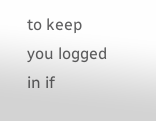to keep you logged in if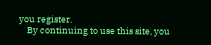you register.
    By continuing to use this site, you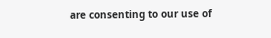are consenting to our use of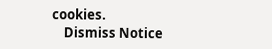cookies.
    Dismiss Notice